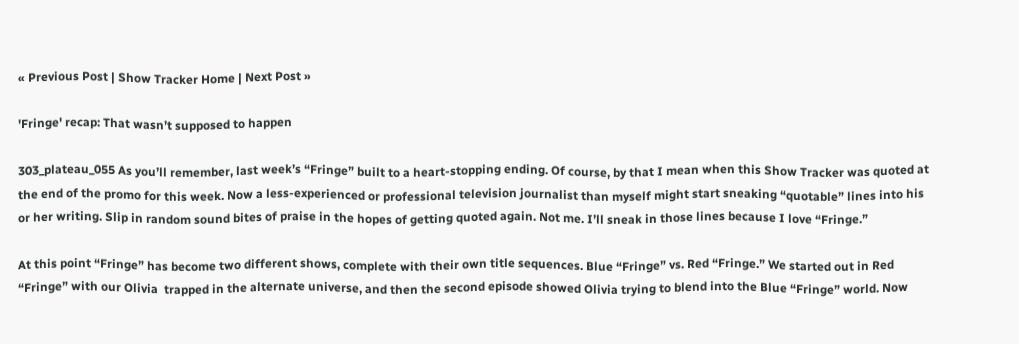« Previous Post | Show Tracker Home | Next Post »

'Fringe' recap: That wasn’t supposed to happen

303_plateau_055 As you’ll remember, last week’s “Fringe” built to a heart-stopping ending. Of course, by that I mean when this Show Tracker was quoted at the end of the promo for this week. Now a less-experienced or professional television journalist than myself might start sneaking “quotable” lines into his or her writing. Slip in random sound bites of praise in the hopes of getting quoted again. Not me. I’ll sneak in those lines because I love “Fringe.”

At this point “Fringe” has become two different shows, complete with their own title sequences. Blue “Fringe” vs. Red “Fringe.” We started out in Red “Fringe” with our Olivia  trapped in the alternate universe, and then the second episode showed Olivia trying to blend into the Blue “Fringe” world. Now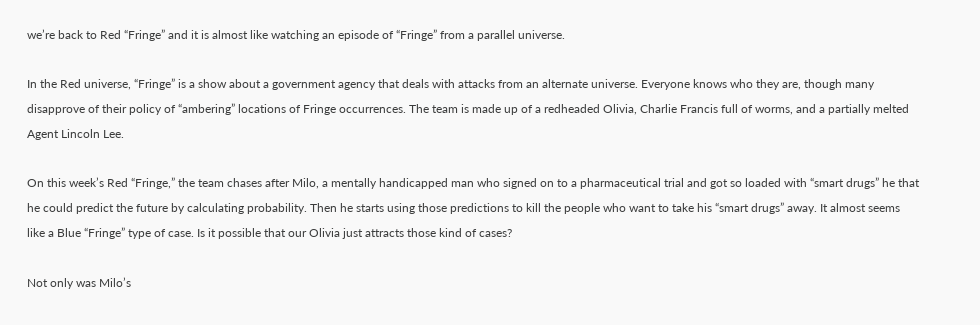we’re back to Red “Fringe” and it is almost like watching an episode of “Fringe” from a parallel universe.

In the Red universe, “Fringe” is a show about a government agency that deals with attacks from an alternate universe. Everyone knows who they are, though many disapprove of their policy of “ambering” locations of Fringe occurrences. The team is made up of a redheaded Olivia, Charlie Francis full of worms, and a partially melted Agent Lincoln Lee.

On this week’s Red “Fringe,” the team chases after Milo, a mentally handicapped man who signed on to a pharmaceutical trial and got so loaded with “smart drugs” he that he could predict the future by calculating probability. Then he starts using those predictions to kill the people who want to take his “smart drugs” away. It almost seems like a Blue “Fringe” type of case. Is it possible that our Olivia just attracts those kind of cases?

Not only was Milo’s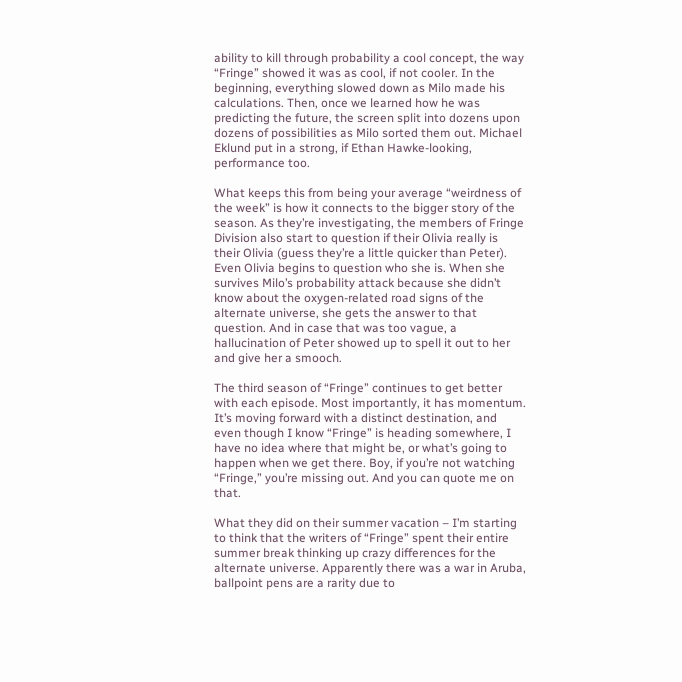ability to kill through probability a cool concept, the way “Fringe” showed it was as cool, if not cooler. In the beginning, everything slowed down as Milo made his calculations. Then, once we learned how he was predicting the future, the screen split into dozens upon dozens of possibilities as Milo sorted them out. Michael Eklund put in a strong, if Ethan Hawke-looking, performance too.

What keeps this from being your average “weirdness of the week” is how it connects to the bigger story of the season. As they’re investigating, the members of Fringe Division also start to question if their Olivia really is their Olivia (guess they’re a little quicker than Peter). Even Olivia begins to question who she is. When she survives Milo’s probability attack because she didn’t know about the oxygen-related road signs of the alternate universe, she gets the answer to that question. And in case that was too vague, a hallucination of Peter showed up to spell it out to her and give her a smooch.

The third season of “Fringe” continues to get better with each episode. Most importantly, it has momentum. It’s moving forward with a distinct destination, and even though I know “Fringe” is heading somewhere, I have no idea where that might be, or what’s going to happen when we get there. Boy, if you’re not watching “Fringe,” you’re missing out. And you can quote me on that.

What they did on their summer vacation – I’m starting to think that the writers of “Fringe” spent their entire summer break thinking up crazy differences for the alternate universe. Apparently there was a war in Aruba, ballpoint pens are a rarity due to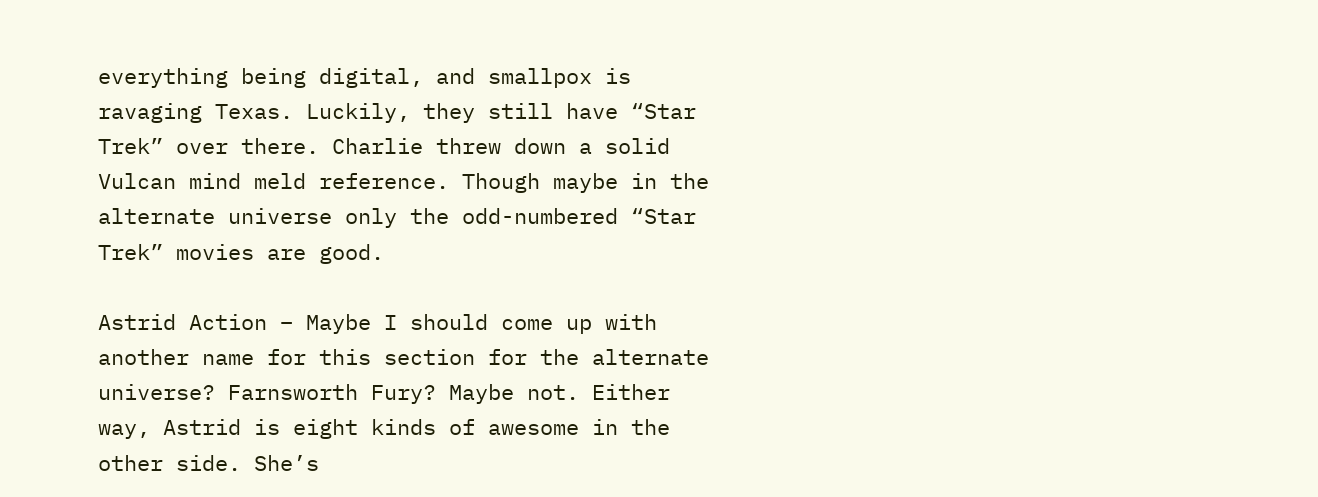everything being digital, and smallpox is ravaging Texas. Luckily, they still have “Star Trek” over there. Charlie threw down a solid Vulcan mind meld reference. Though maybe in the alternate universe only the odd-numbered “Star Trek” movies are good.

Astrid Action – Maybe I should come up with another name for this section for the alternate universe? Farnsworth Fury? Maybe not. Either way, Astrid is eight kinds of awesome in the other side. She’s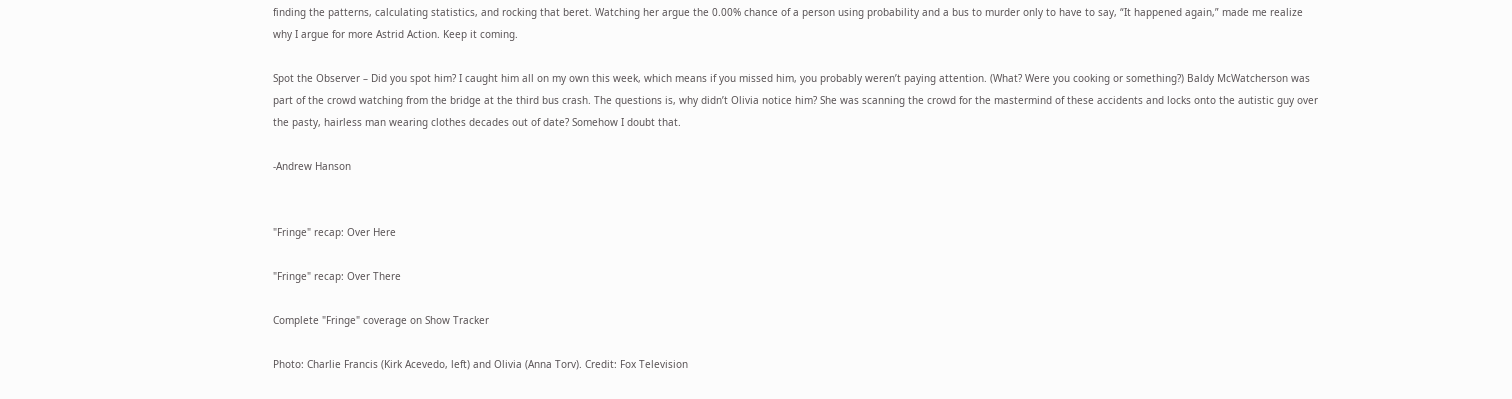finding the patterns, calculating statistics, and rocking that beret. Watching her argue the 0.00% chance of a person using probability and a bus to murder only to have to say, “It happened again,” made me realize why I argue for more Astrid Action. Keep it coming.

Spot the Observer – Did you spot him? I caught him all on my own this week, which means if you missed him, you probably weren’t paying attention. (What? Were you cooking or something?) Baldy McWatcherson was part of the crowd watching from the bridge at the third bus crash. The questions is, why didn’t Olivia notice him? She was scanning the crowd for the mastermind of these accidents and locks onto the autistic guy over the pasty, hairless man wearing clothes decades out of date? Somehow I doubt that.

-Andrew Hanson


"Fringe" recap: Over Here

"Fringe" recap: Over There

Complete "Fringe" coverage on Show Tracker

Photo: Charlie Francis (Kirk Acevedo, left) and Olivia (Anna Torv). Credit: Fox Television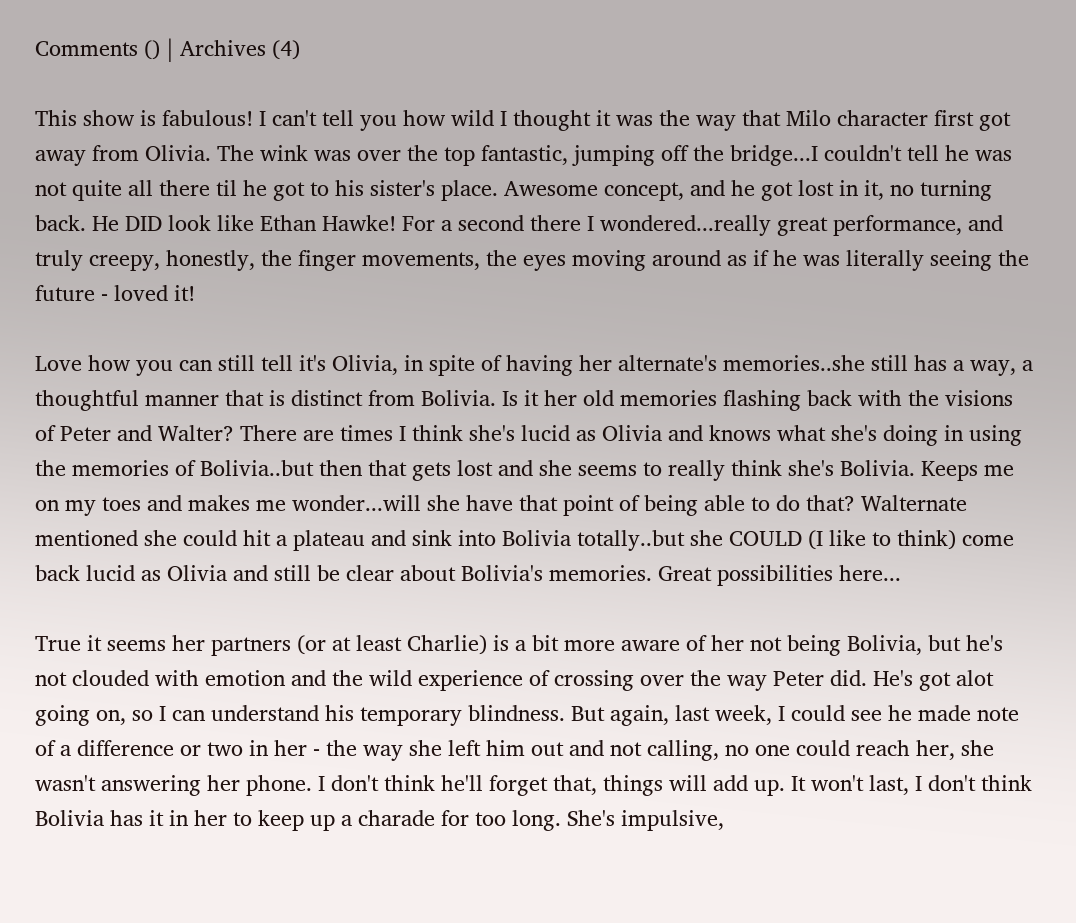Comments () | Archives (4)

This show is fabulous! I can't tell you how wild I thought it was the way that Milo character first got away from Olivia. The wink was over the top fantastic, jumping off the bridge...I couldn't tell he was not quite all there til he got to his sister's place. Awesome concept, and he got lost in it, no turning back. He DID look like Ethan Hawke! For a second there I wondered...really great performance, and truly creepy, honestly, the finger movements, the eyes moving around as if he was literally seeing the future - loved it!

Love how you can still tell it's Olivia, in spite of having her alternate's memories..she still has a way, a thoughtful manner that is distinct from Bolivia. Is it her old memories flashing back with the visions of Peter and Walter? There are times I think she's lucid as Olivia and knows what she's doing in using the memories of Bolivia..but then that gets lost and she seems to really think she's Bolivia. Keeps me on my toes and makes me wonder...will she have that point of being able to do that? Walternate mentioned she could hit a plateau and sink into Bolivia totally..but she COULD (I like to think) come back lucid as Olivia and still be clear about Bolivia's memories. Great possibilities here...

True it seems her partners (or at least Charlie) is a bit more aware of her not being Bolivia, but he's not clouded with emotion and the wild experience of crossing over the way Peter did. He's got alot going on, so I can understand his temporary blindness. But again, last week, I could see he made note of a difference or two in her - the way she left him out and not calling, no one could reach her, she wasn't answering her phone. I don't think he'll forget that, things will add up. It won't last, I don't think Bolivia has it in her to keep up a charade for too long. She's impulsive,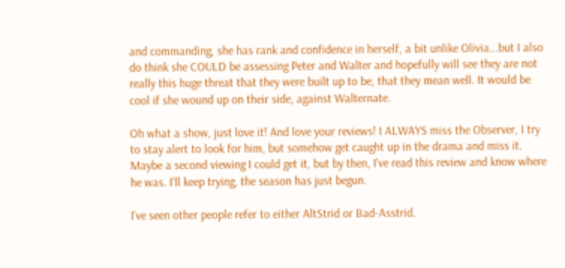and commanding, she has rank and confidence in herself, a bit unlike Olivia...but I also do think she COULD be assessing Peter and Walter and hopefully will see they are not really this huge threat that they were built up to be, that they mean well. It would be cool if she wound up on their side, against Walternate.

Oh what a show, just love it! And love your reviews! I ALWAYS miss the Observer, I try to stay alert to look for him, but somehow get caught up in the drama and miss it. Maybe a second viewing I could get it, but by then, I've read this review and know where he was. I'll keep trying, the season has just begun.

I've seen other people refer to either AltStrid or Bad-Asstrid.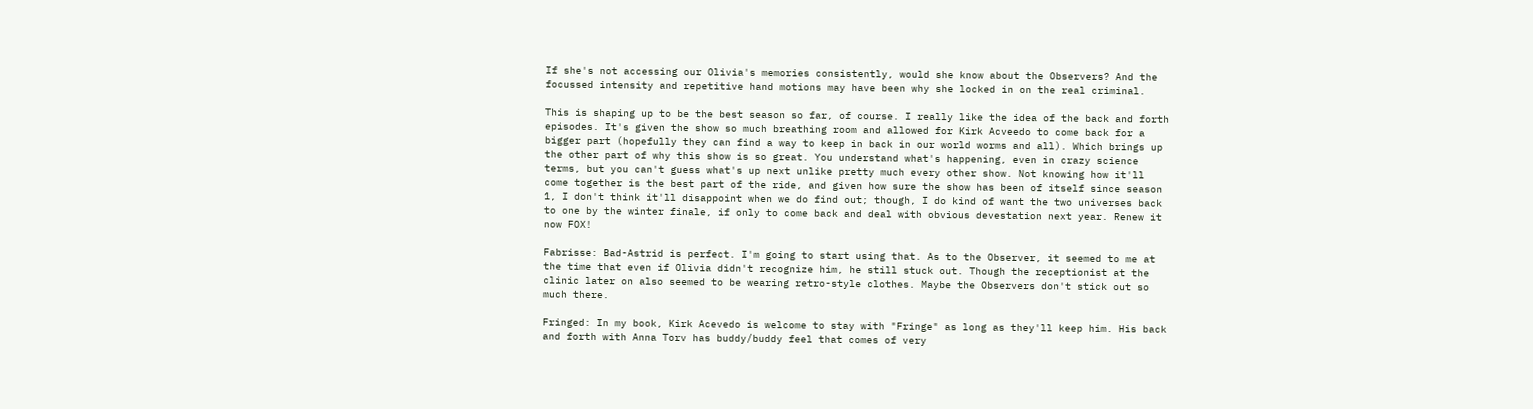If she's not accessing our Olivia's memories consistently, would she know about the Observers? And the focussed intensity and repetitive hand motions may have been why she locked in on the real criminal.

This is shaping up to be the best season so far, of course. I really like the idea of the back and forth episodes. It's given the show so much breathing room and allowed for Kirk Acveedo to come back for a bigger part (hopefully they can find a way to keep in back in our world worms and all). Which brings up the other part of why this show is so great. You understand what's happening, even in crazy science terms, but you can't guess what's up next unlike pretty much every other show. Not knowing how it'll come together is the best part of the ride, and given how sure the show has been of itself since season 1, I don't think it'll disappoint when we do find out; though, I do kind of want the two universes back to one by the winter finale, if only to come back and deal with obvious devestation next year. Renew it now FOX!

Fabrisse: Bad-Astrid is perfect. I'm going to start using that. As to the Observer, it seemed to me at the time that even if Olivia didn't recognize him, he still stuck out. Though the receptionist at the clinic later on also seemed to be wearing retro-style clothes. Maybe the Observers don't stick out so much there.

Fringed: In my book, Kirk Acevedo is welcome to stay with "Fringe" as long as they'll keep him. His back and forth with Anna Torv has buddy/buddy feel that comes of very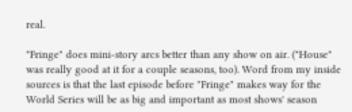real.

"Fringe" does mini-story arcs better than any show on air. ("House" was really good at it for a couple seasons, too). Word from my inside sources is that the last episode before "Fringe" makes way for the World Series will be as big and important as most shows' season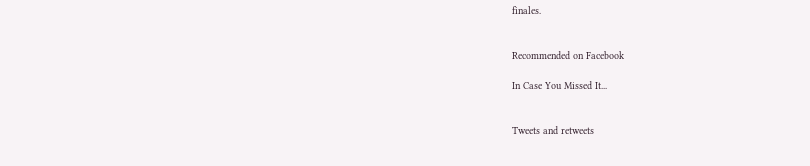finales.


Recommended on Facebook

In Case You Missed It...


Tweets and retweets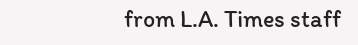from L.A. Times staff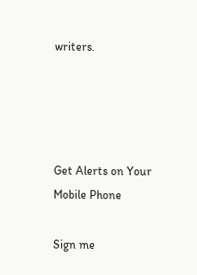writers.




Get Alerts on Your Mobile Phone

Sign me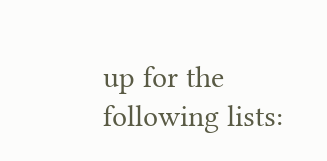up for the following lists: